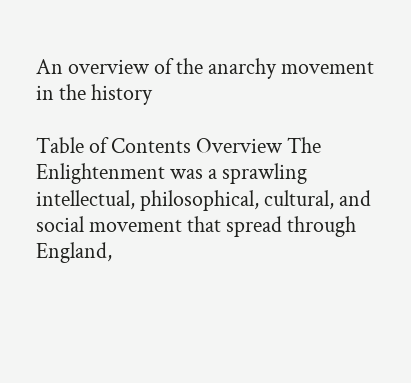An overview of the anarchy movement in the history

Table of Contents Overview The Enlightenment was a sprawling intellectual, philosophical, cultural, and social movement that spread through England,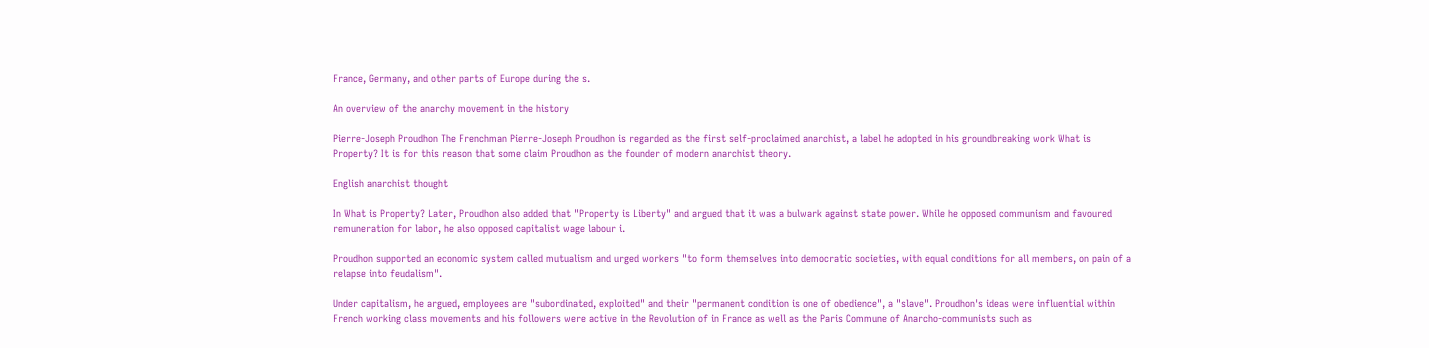France, Germany, and other parts of Europe during the s.

An overview of the anarchy movement in the history

Pierre-Joseph Proudhon The Frenchman Pierre-Joseph Proudhon is regarded as the first self-proclaimed anarchist, a label he adopted in his groundbreaking work What is Property? It is for this reason that some claim Proudhon as the founder of modern anarchist theory.

English anarchist thought

In What is Property? Later, Proudhon also added that "Property is Liberty" and argued that it was a bulwark against state power. While he opposed communism and favoured remuneration for labor, he also opposed capitalist wage labour i.

Proudhon supported an economic system called mutualism and urged workers "to form themselves into democratic societies, with equal conditions for all members, on pain of a relapse into feudalism".

Under capitalism, he argued, employees are "subordinated, exploited" and their "permanent condition is one of obedience", a "slave". Proudhon's ideas were influential within French working class movements and his followers were active in the Revolution of in France as well as the Paris Commune of Anarcho-communists such as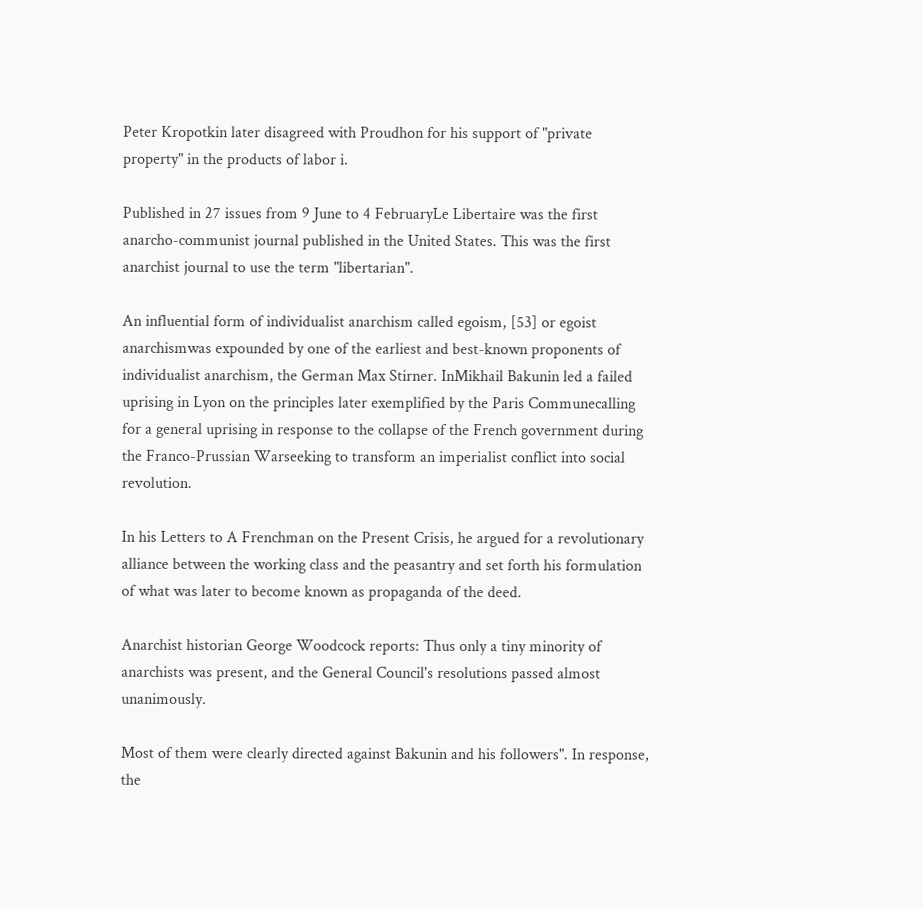Peter Kropotkin later disagreed with Proudhon for his support of "private property" in the products of labor i.

Published in 27 issues from 9 June to 4 FebruaryLe Libertaire was the first anarcho-communist journal published in the United States. This was the first anarchist journal to use the term "libertarian".

An influential form of individualist anarchism called egoism, [53] or egoist anarchismwas expounded by one of the earliest and best-known proponents of individualist anarchism, the German Max Stirner. InMikhail Bakunin led a failed uprising in Lyon on the principles later exemplified by the Paris Communecalling for a general uprising in response to the collapse of the French government during the Franco-Prussian Warseeking to transform an imperialist conflict into social revolution.

In his Letters to A Frenchman on the Present Crisis, he argued for a revolutionary alliance between the working class and the peasantry and set forth his formulation of what was later to become known as propaganda of the deed.

Anarchist historian George Woodcock reports: Thus only a tiny minority of anarchists was present, and the General Council's resolutions passed almost unanimously.

Most of them were clearly directed against Bakunin and his followers". In response, the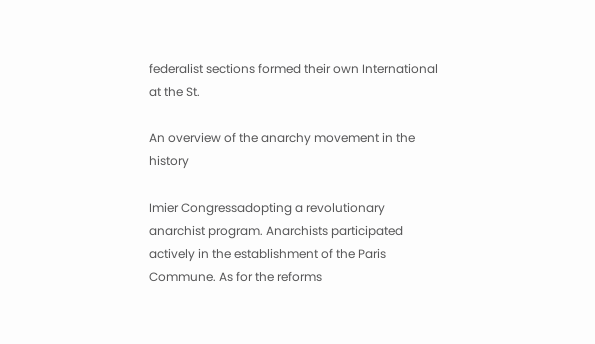federalist sections formed their own International at the St.

An overview of the anarchy movement in the history

Imier Congressadopting a revolutionary anarchist program. Anarchists participated actively in the establishment of the Paris Commune. As for the reforms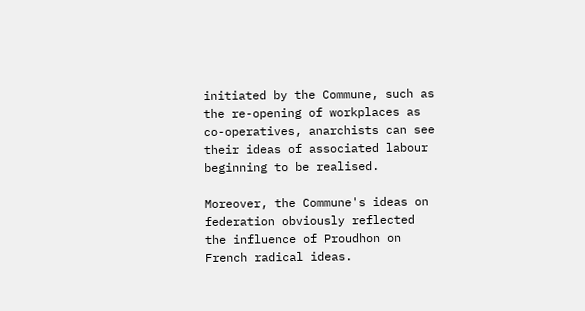initiated by the Commune, such as the re-opening of workplaces as co-operatives, anarchists can see their ideas of associated labour beginning to be realised.

Moreover, the Commune's ideas on federation obviously reflected the influence of Proudhon on French radical ideas.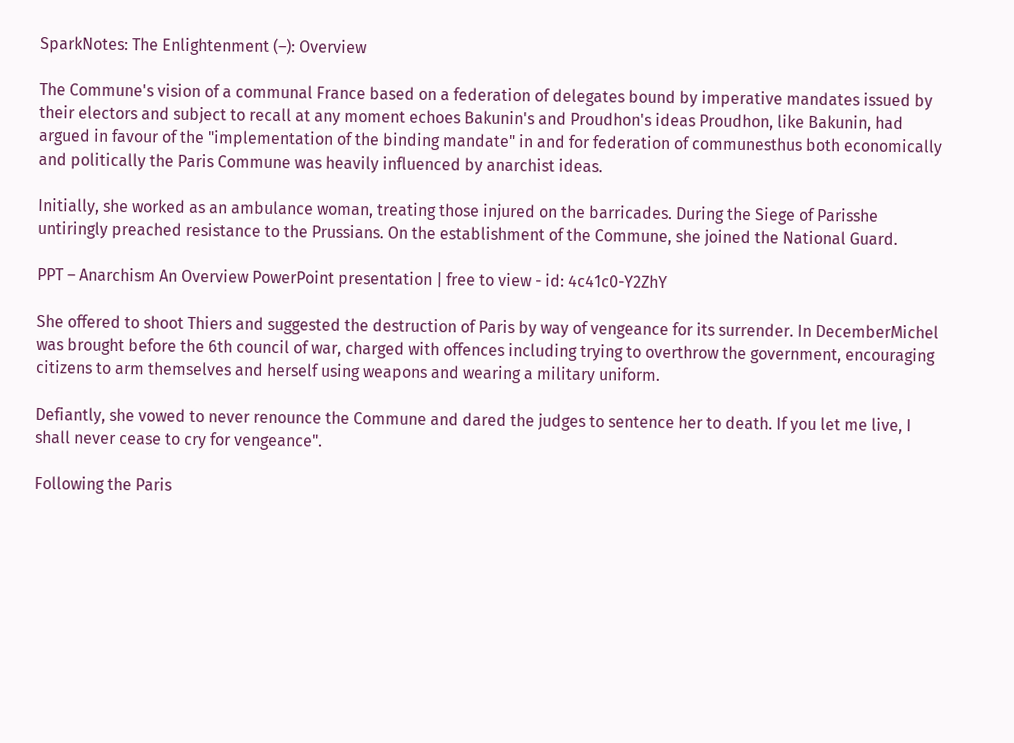SparkNotes: The Enlightenment (–): Overview

The Commune's vision of a communal France based on a federation of delegates bound by imperative mandates issued by their electors and subject to recall at any moment echoes Bakunin's and Proudhon's ideas Proudhon, like Bakunin, had argued in favour of the "implementation of the binding mandate" in and for federation of communesthus both economically and politically the Paris Commune was heavily influenced by anarchist ideas.

Initially, she worked as an ambulance woman, treating those injured on the barricades. During the Siege of Parisshe untiringly preached resistance to the Prussians. On the establishment of the Commune, she joined the National Guard.

PPT – Anarchism An Overview PowerPoint presentation | free to view - id: 4c41c0-Y2ZhY

She offered to shoot Thiers and suggested the destruction of Paris by way of vengeance for its surrender. In DecemberMichel was brought before the 6th council of war, charged with offences including trying to overthrow the government, encouraging citizens to arm themselves and herself using weapons and wearing a military uniform.

Defiantly, she vowed to never renounce the Commune and dared the judges to sentence her to death. If you let me live, I shall never cease to cry for vengeance".

Following the Paris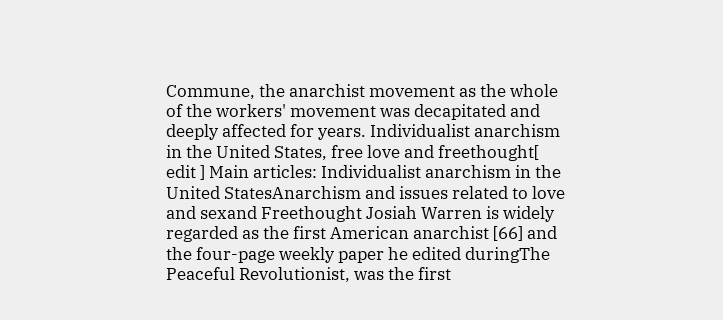Commune, the anarchist movement as the whole of the workers' movement was decapitated and deeply affected for years. Individualist anarchism in the United States, free love and freethought[ edit ] Main articles: Individualist anarchism in the United StatesAnarchism and issues related to love and sexand Freethought Josiah Warren is widely regarded as the first American anarchist [66] and the four-page weekly paper he edited duringThe Peaceful Revolutionist, was the first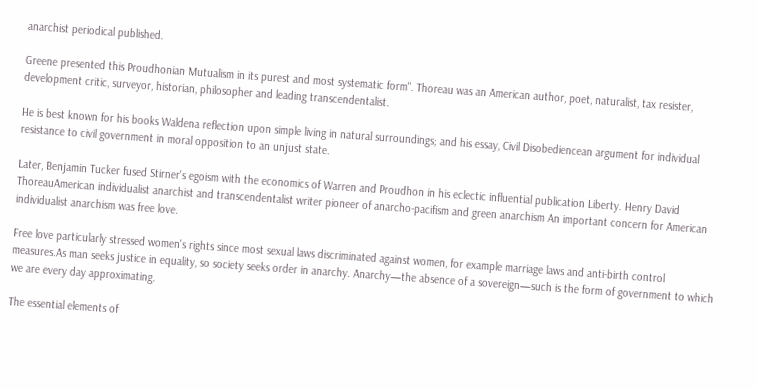anarchist periodical published.

Greene presented this Proudhonian Mutualism in its purest and most systematic form". Thoreau was an American author, poet, naturalist, tax resister, development critic, surveyor, historian, philosopher and leading transcendentalist.

He is best known for his books Waldena reflection upon simple living in natural surroundings; and his essay, Civil Disobediencean argument for individual resistance to civil government in moral opposition to an unjust state.

Later, Benjamin Tucker fused Stirner's egoism with the economics of Warren and Proudhon in his eclectic influential publication Liberty. Henry David ThoreauAmerican individualist anarchist and transcendentalist writer pioneer of anarcho-pacifism and green anarchism An important concern for American individualist anarchism was free love.

Free love particularly stressed women's rights since most sexual laws discriminated against women, for example marriage laws and anti-birth control measures.As man seeks justice in equality, so society seeks order in anarchy. Anarchy—the absence of a sovereign—such is the form of government to which we are every day approximating.

The essential elements of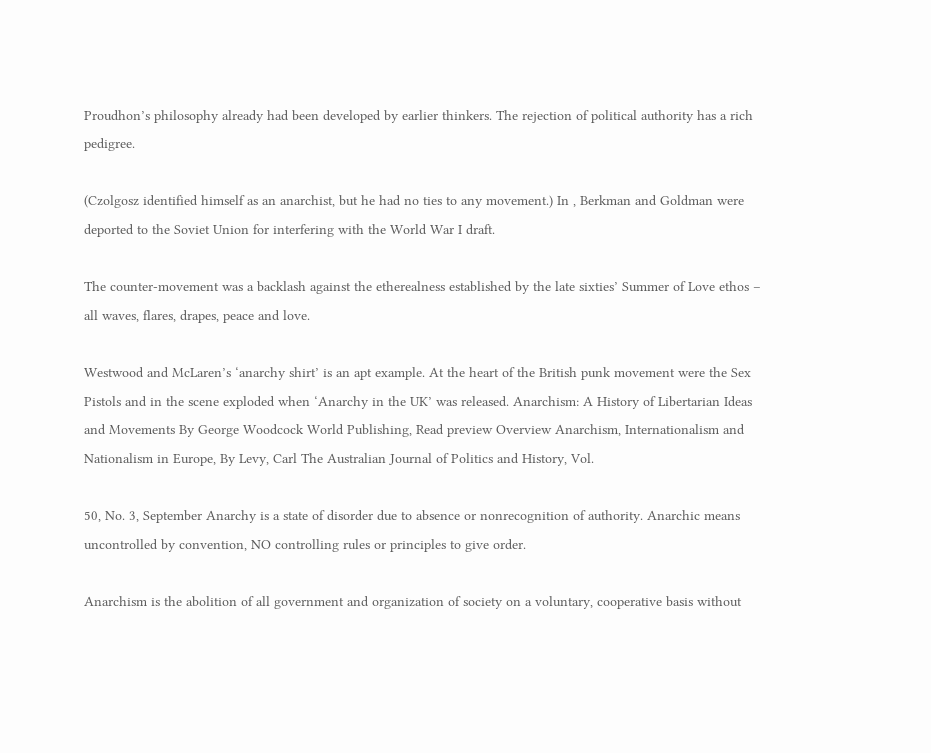Proudhon’s philosophy already had been developed by earlier thinkers. The rejection of political authority has a rich pedigree.

(Czolgosz identified himself as an anarchist, but he had no ties to any movement.) In , Berkman and Goldman were deported to the Soviet Union for interfering with the World War I draft.

The counter-movement was a backlash against the etherealness established by the late sixties’ Summer of Love ethos – all waves, flares, drapes, peace and love.

Westwood and McLaren’s ‘anarchy shirt’ is an apt example. At the heart of the British punk movement were the Sex Pistols and in the scene exploded when ‘Anarchy in the UK’ was released. Anarchism: A History of Libertarian Ideas and Movements By George Woodcock World Publishing, Read preview Overview Anarchism, Internationalism and Nationalism in Europe, By Levy, Carl The Australian Journal of Politics and History, Vol.

50, No. 3, September Anarchy is a state of disorder due to absence or nonrecognition of authority. Anarchic means uncontrolled by convention, NO controlling rules or principles to give order.

Anarchism is the abolition of all government and organization of society on a voluntary, cooperative basis without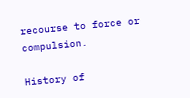recourse to force or compulsion.

History of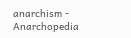anarchism - Anarchopedia